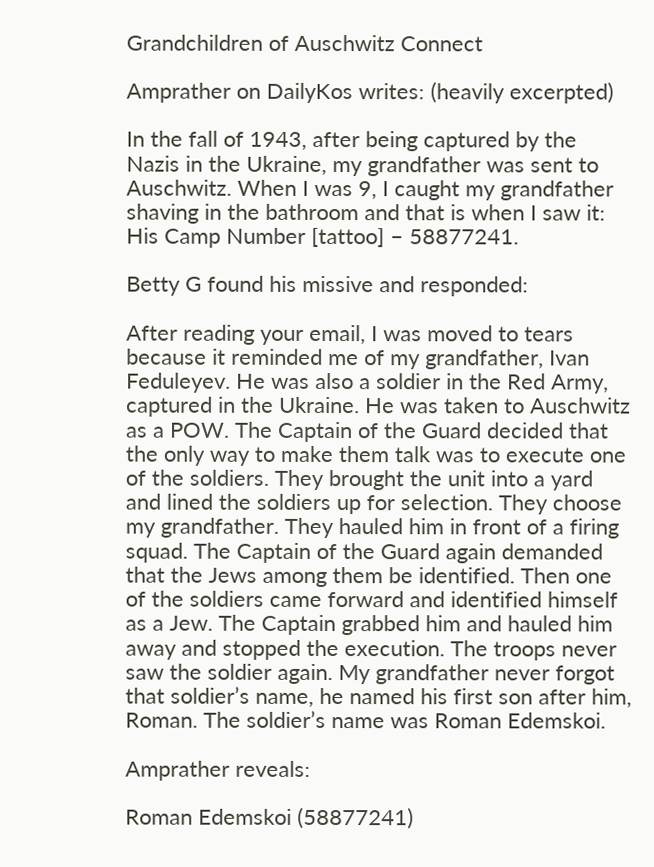Grandchildren of Auschwitz Connect

Amprather on DailyKos writes: (heavily excerpted)

In the fall of 1943, after being captured by the Nazis in the Ukraine, my grandfather was sent to Auschwitz. When I was 9, I caught my grandfather shaving in the bathroom and that is when I saw it: His Camp Number [tattoo] – 58877241.

Betty G found his missive and responded:

After reading your email, I was moved to tears because it reminded me of my grandfather, Ivan Feduleyev. He was also a soldier in the Red Army, captured in the Ukraine. He was taken to Auschwitz as a POW. The Captain of the Guard decided that the only way to make them talk was to execute one of the soldiers. They brought the unit into a yard and lined the soldiers up for selection. They choose my grandfather. They hauled him in front of a firing squad. The Captain of the Guard again demanded that the Jews among them be identified. Then one of the soldiers came forward and identified himself as a Jew. The Captain grabbed him and hauled him away and stopped the execution. The troops never saw the soldier again. My grandfather never forgot that soldier’s name, he named his first son after him, Roman. The soldier’s name was Roman Edemskoi.

Amprather reveals:

Roman Edemskoi (58877241)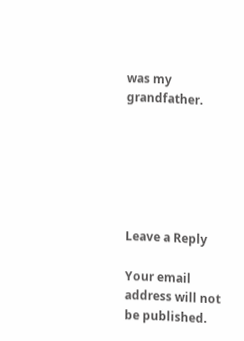was my grandfather.






Leave a Reply

Your email address will not be published.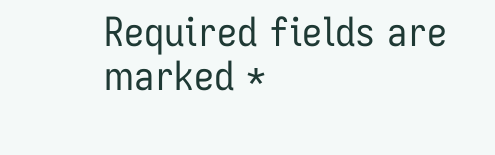Required fields are marked *